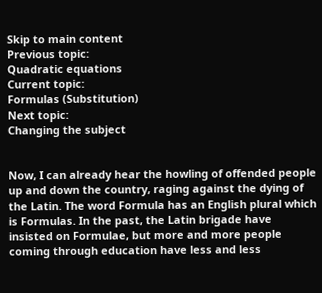Skip to main content
Previous topic:
Quadratic equations
Current topic:
Formulas (Substitution)
Next topic:
Changing the subject


Now, I can already hear the howling of offended people up and down the country, raging against the dying of the Latin. The word Formula has an English plural which is Formulas. In the past, the Latin brigade have insisted on Formulae, but more and more people coming through education have less and less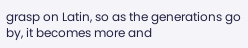grasp on Latin, so as the generations go by, it becomes more and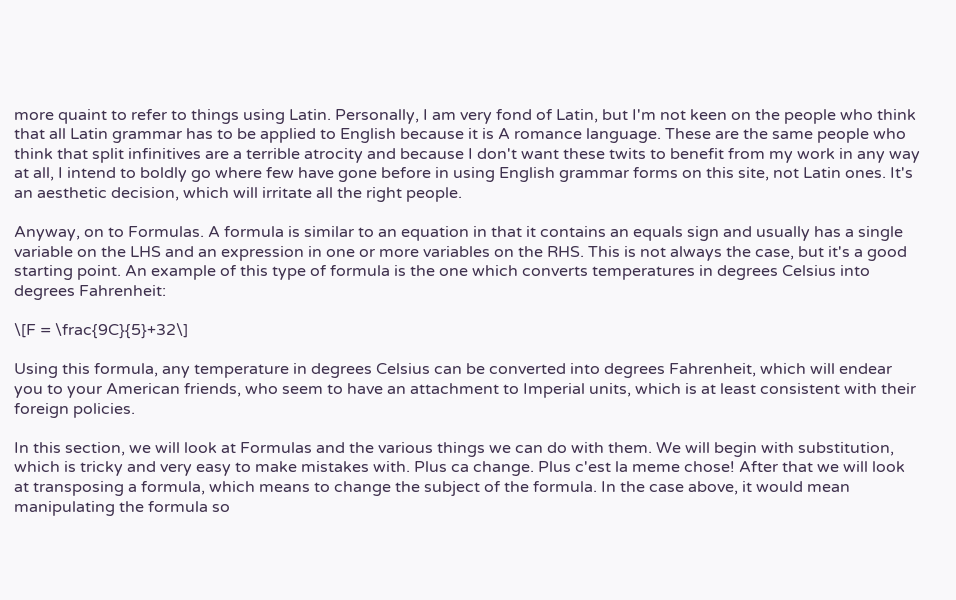more quaint to refer to things using Latin. Personally, I am very fond of Latin, but I'm not keen on the people who think that all Latin grammar has to be applied to English because it is A romance language. These are the same people who think that split infinitives are a terrible atrocity and because I don't want these twits to benefit from my work in any way at all, I intend to boldly go where few have gone before in using English grammar forms on this site, not Latin ones. It's an aesthetic decision, which will irritate all the right people.

Anyway, on to Formulas. A formula is similar to an equation in that it contains an equals sign and usually has a single variable on the LHS and an expression in one or more variables on the RHS. This is not always the case, but it's a good starting point. An example of this type of formula is the one which converts temperatures in degrees Celsius into degrees Fahrenheit:

\[F = \frac{9C}{5}+32\]

Using this formula, any temperature in degrees Celsius can be converted into degrees Fahrenheit, which will endear you to your American friends, who seem to have an attachment to Imperial units, which is at least consistent with their foreign policies.

In this section, we will look at Formulas and the various things we can do with them. We will begin with substitution, which is tricky and very easy to make mistakes with. Plus ca change. Plus c'est la meme chose! After that we will look at transposing a formula, which means to change the subject of the formula. In the case above, it would mean manipulating the formula so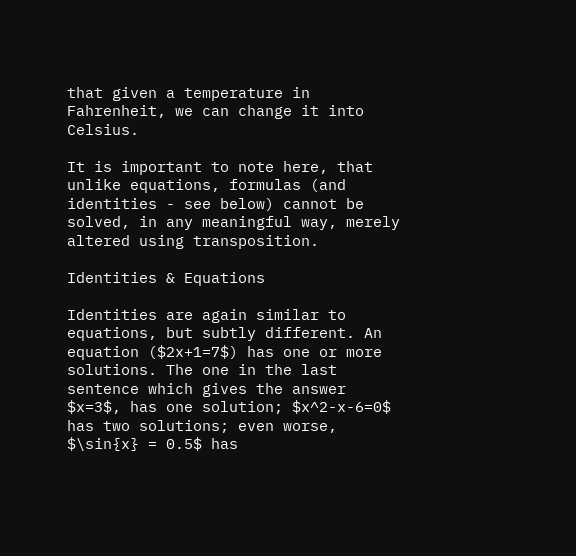that given a temperature in Fahrenheit, we can change it into Celsius.

It is important to note here, that unlike equations, formulas (and identities - see below) cannot be solved, in any meaningful way, merely altered using transposition.

Identities & Equations

Identities are again similar to equations, but subtly different. An equation ($2x+1=7$) has one or more solutions. The one in the last sentence which gives the answer $x=3$, has one solution; $x^2-x-6=0$ has two solutions; even worse, $\sin{x} = 0.5$ has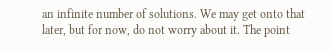an infinite number of solutions. We may get onto that later, but for now, do not worry about it. The point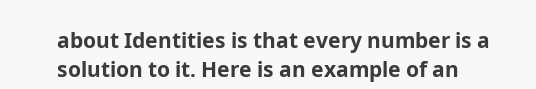about Identities is that every number is a solution to it. Here is an example of an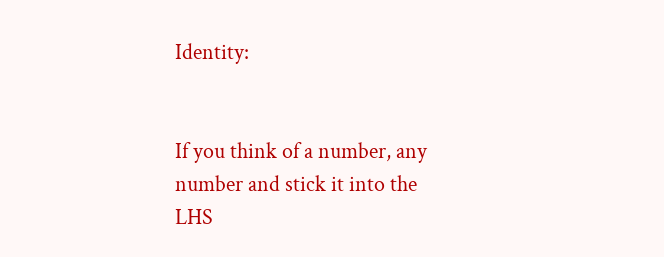Identity:


If you think of a number, any number and stick it into the LHS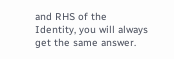and RHS of the Identity, you will always get the same answer.